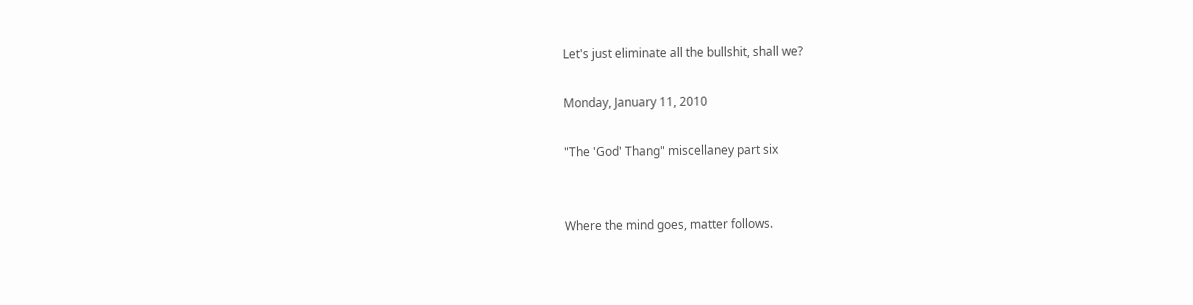Let's just eliminate all the bullshit, shall we?

Monday, January 11, 2010

"The 'God' Thang" miscellaney part six


Where the mind goes, matter follows.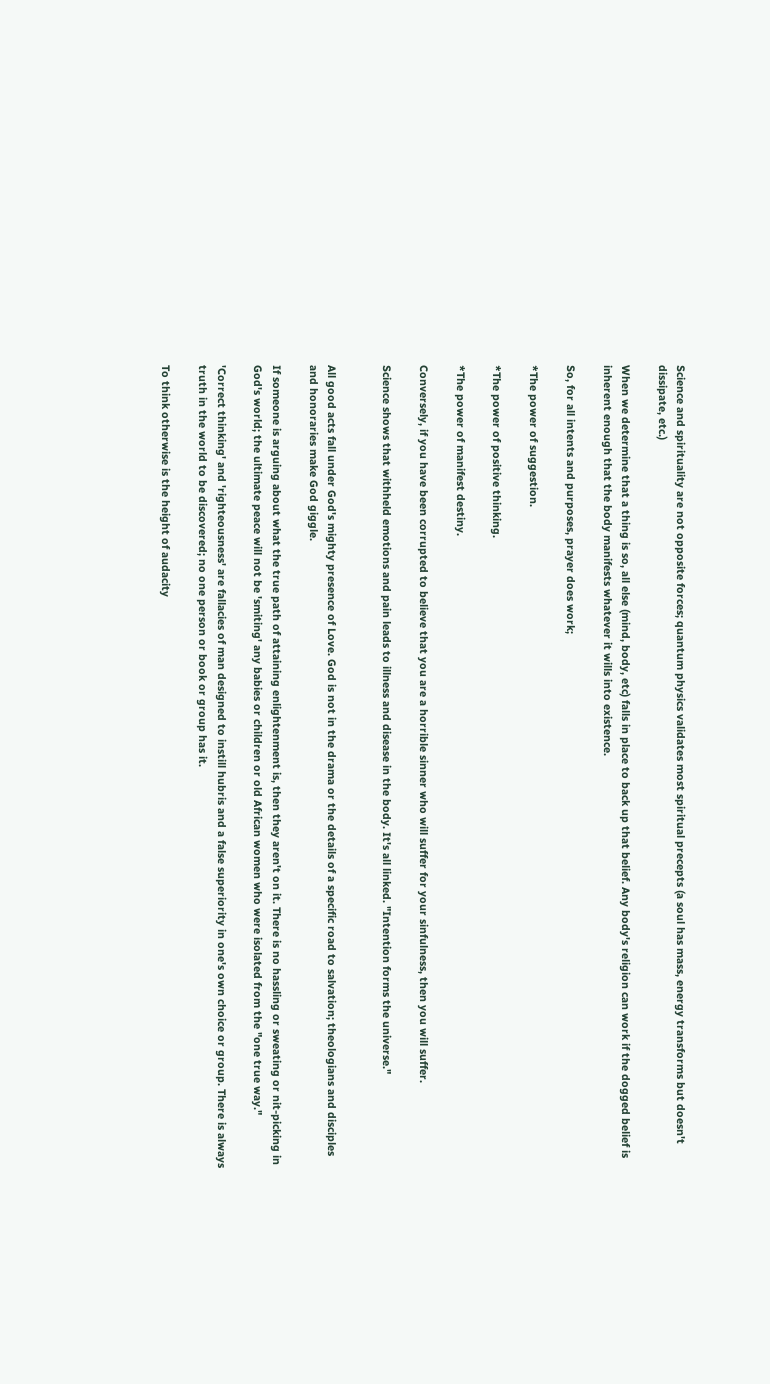Science and spirituality are not opposite forces; quantum physics validates most spiritual precepts (a soul has mass, energy transforms but doesn't dissipate, etc.)

When we determine that a thing is so, all else (mind, body, etc) falls in place to back up that belief. Any body's religion can work if the dogged belief is inherent enough that the body manifests whatever it wills into existence.

So, for all intents and purposes, prayer does work;

*The power of suggestion.

*The power of positive thinking.

*The power of manifest destiny.

Conversely, if you have been corrupted to believe that you are a horrible sinner who will suffer for your sinfulness, then you will suffer.

Science shows that withheld emotions and pain leads to illness and disease in the body. It's all linked. "Intention forms the universe."


All good acts fall under God's mighty presence of Love. God is not in the drama or the details of a specific road to salvation; theologians and disciples and honoraries make God giggle.

If someone is arguing about what the true path of attaining enlightenment is, then they aren't on it. There is no hassling or sweating or nit-picking in God's world; the ultimate peace will not be 'smiting' any babies or children or old African women who were isolated from the "one true way."

'Correct thinking' and 'righteousness' are fallacies of man designed to instill hubris and a false superiority in one's own choice or group. There is always truth in the world to be discovered; no one person or book or group has it.

To think otherwise is the height of audacity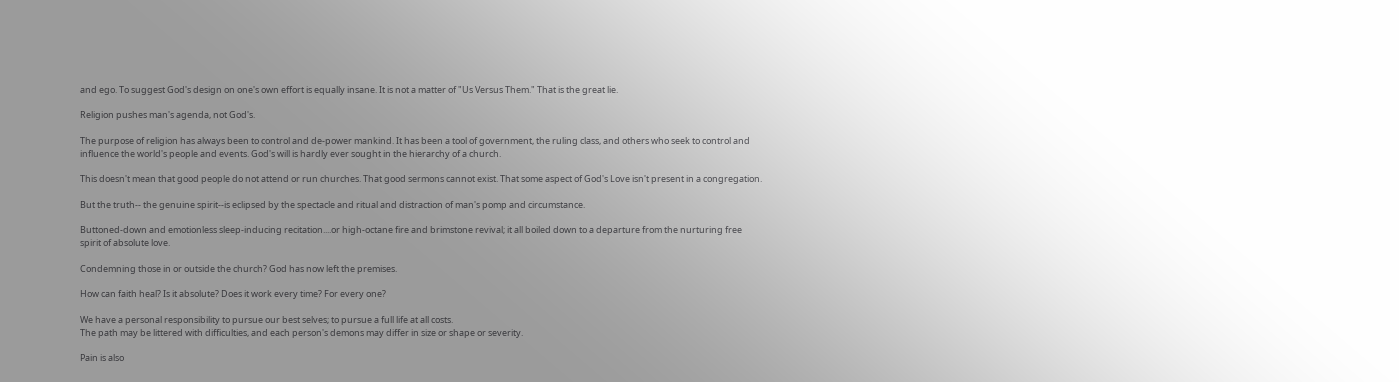and ego. To suggest God's design on one's own effort is equally insane. It is not a matter of "Us Versus Them." That is the great lie.

Religion pushes man's agenda, not God's.

The purpose of religion has always been to control and de-power mankind. It has been a tool of government, the ruling class, and others who seek to control and influence the world's people and events. God's will is hardly ever sought in the hierarchy of a church.

This doesn't mean that good people do not attend or run churches. That good sermons cannot exist. That some aspect of God's Love isn't present in a congregation.

But the truth-- the genuine spirit--is eclipsed by the spectacle and ritual and distraction of man's pomp and circumstance.

Buttoned-down and emotionless sleep-inducing recitation....or high-octane fire and brimstone revival; it all boiled down to a departure from the nurturing free spirit of absolute love.

Condemning those in or outside the church? God has now left the premises.

How can faith heal? Is it absolute? Does it work every time? For every one?

We have a personal responsibility to pursue our best selves; to pursue a full life at all costs.
The path may be littered with difficulties, and each person's demons may differ in size or shape or severity.

Pain is also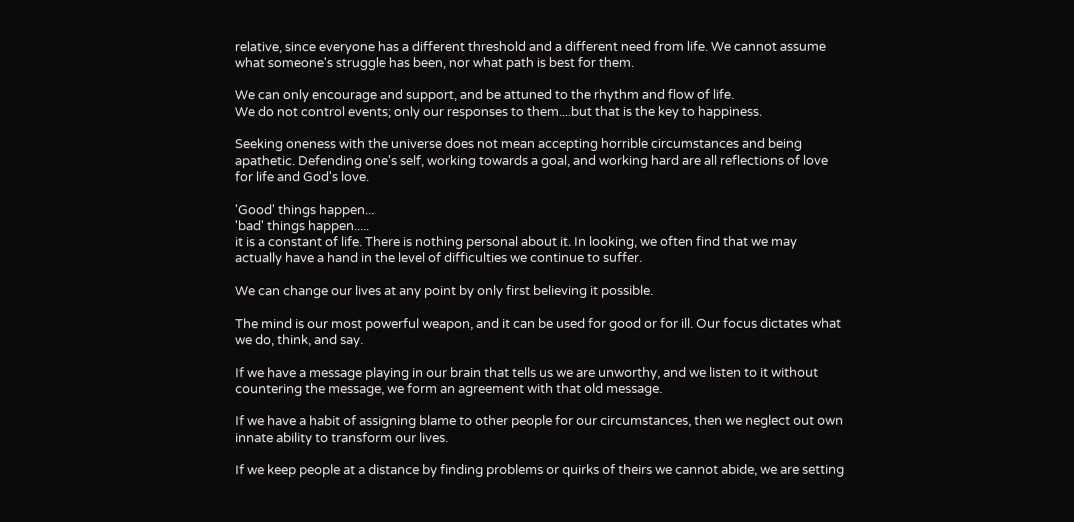relative, since everyone has a different threshold and a different need from life. We cannot assume what someone's struggle has been, nor what path is best for them.

We can only encourage and support, and be attuned to the rhythm and flow of life.
We do not control events; only our responses to them....but that is the key to happiness.

Seeking oneness with the universe does not mean accepting horrible circumstances and being apathetic. Defending one's self, working towards a goal, and working hard are all reflections of love for life and God's love.

'Good' things happen...
'bad' things happen.....
it is a constant of life. There is nothing personal about it. In looking, we often find that we may actually have a hand in the level of difficulties we continue to suffer.

We can change our lives at any point by only first believing it possible.

The mind is our most powerful weapon, and it can be used for good or for ill. Our focus dictates what we do, think, and say.

If we have a message playing in our brain that tells us we are unworthy, and we listen to it without countering the message, we form an agreement with that old message.

If we have a habit of assigning blame to other people for our circumstances, then we neglect out own innate ability to transform our lives.

If we keep people at a distance by finding problems or quirks of theirs we cannot abide, we are setting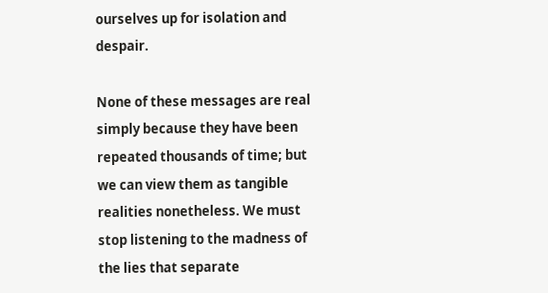ourselves up for isolation and despair.

None of these messages are real simply because they have been repeated thousands of time; but we can view them as tangible realities nonetheless. We must stop listening to the madness of the lies that separate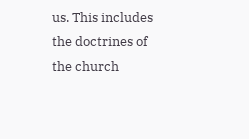us. This includes the doctrines of the church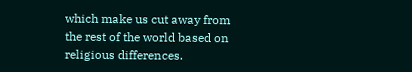which make us cut away from the rest of the world based on religious differences.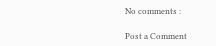No comments :

Post a Comment